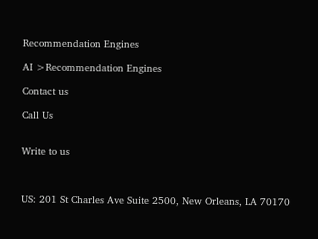Recommendation Engines

AI >Recommendation Engines

Contact us

Call Us


Write to us



US: 201 St Charles Ave Suite 2500, New Orleans, LA 70170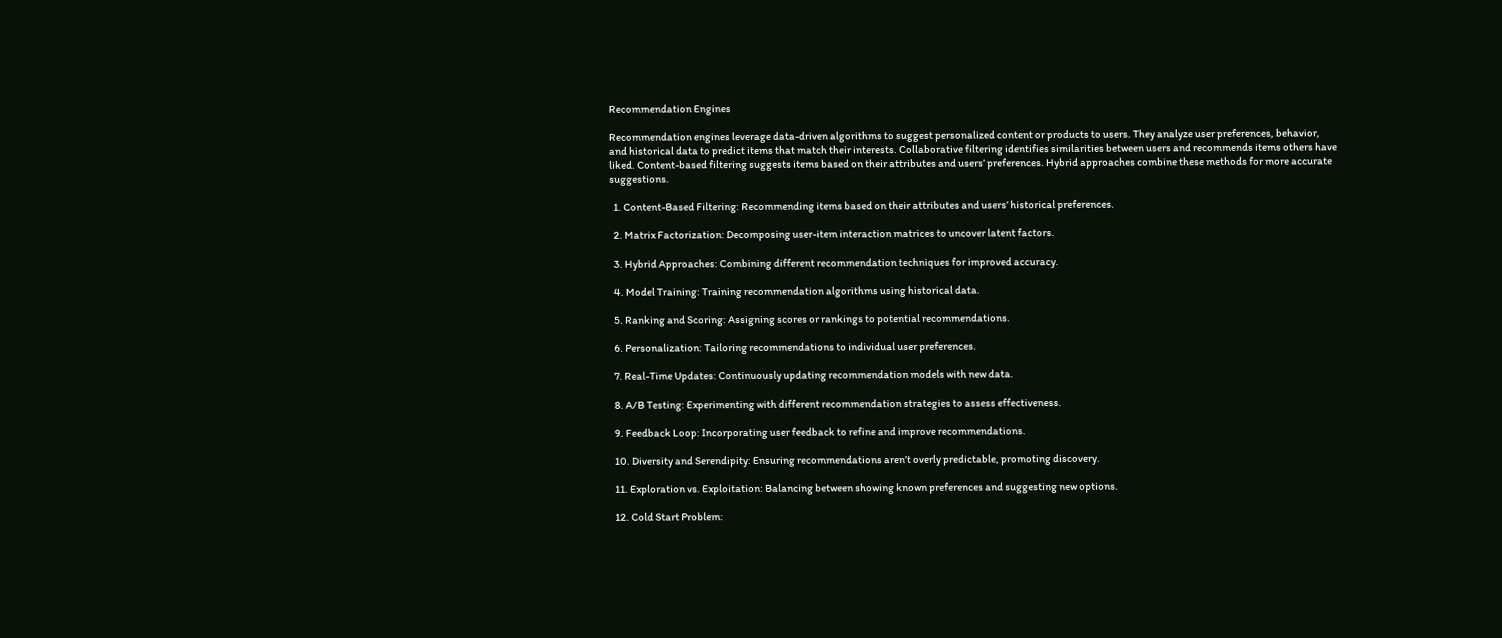Recommendation Engines

Recommendation engines leverage data-driven algorithms to suggest personalized content or products to users. They analyze user preferences, behavior, and historical data to predict items that match their interests. Collaborative filtering identifies similarities between users and recommends items others have liked. Content-based filtering suggests items based on their attributes and users’ preferences. Hybrid approaches combine these methods for more accurate suggestions.

  1. Content-Based Filtering: Recommending items based on their attributes and users’ historical preferences.

  2. Matrix Factorization: Decomposing user-item interaction matrices to uncover latent factors.

  3. Hybrid Approaches: Combining different recommendation techniques for improved accuracy.

  4. Model Training: Training recommendation algorithms using historical data.

  5. Ranking and Scoring: Assigning scores or rankings to potential recommendations.

  6. Personalization: Tailoring recommendations to individual user preferences.

  7. Real-Time Updates: Continuously updating recommendation models with new data.

  8. A/B Testing: Experimenting with different recommendation strategies to assess effectiveness.

  9. Feedback Loop: Incorporating user feedback to refine and improve recommendations.

  10. Diversity and Serendipity: Ensuring recommendations aren’t overly predictable, promoting discovery.

  11. Exploration vs. Exploitation: Balancing between showing known preferences and suggesting new options.

  12. Cold Start Problem: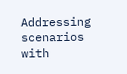Addressing scenarios with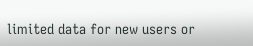limited data for new users or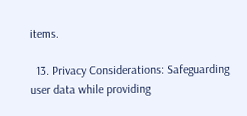items.

  13. Privacy Considerations: Safeguarding user data while providing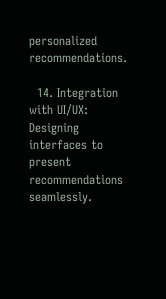personalized recommendations.

  14. Integration with UI/UX: Designing interfaces to present recommendations seamlessly.